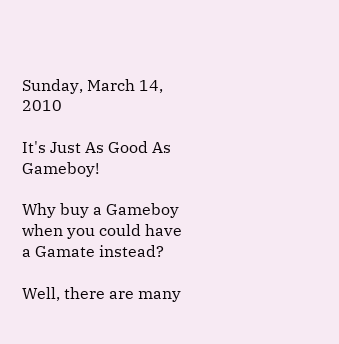Sunday, March 14, 2010

It's Just As Good As Gameboy!

Why buy a Gameboy when you could have a Gamate instead?

Well, there are many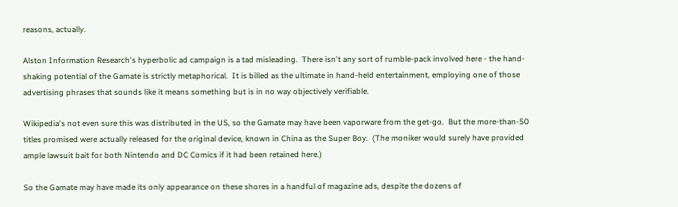reasons, actually.

Alston Information Research's hyperbolic ad campaign is a tad misleading.  There isn't any sort of rumble-pack involved here - the hand-shaking potential of the Gamate is strictly metaphorical.  It is billed as the ultimate in hand-held entertainment, employing one of those advertising phrases that sounds like it means something but is in no way objectively verifiable.

Wikipedia's not even sure this was distributed in the US, so the Gamate may have been vaporware from the get-go.  But the more-than-50 titles promised were actually released for the original device, known in China as the Super Boy.  (The moniker would surely have provided ample lawsuit bait for both Nintendo and DC Comics if it had been retained here.)

So the Gamate may have made its only appearance on these shores in a handful of magazine ads, despite the dozens of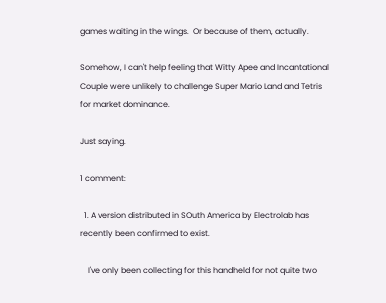games waiting in the wings.  Or because of them, actually.

Somehow, I can't help feeling that Witty Apee and Incantational Couple were unlikely to challenge Super Mario Land and Tetris for market dominance.

Just saying.

1 comment:

  1. A version distributed in SOuth America by Electrolab has recently been confirmed to exist.

    I've only been collecting for this handheld for not quite two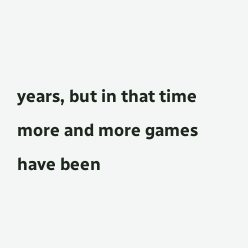years, but in that time more and more games have been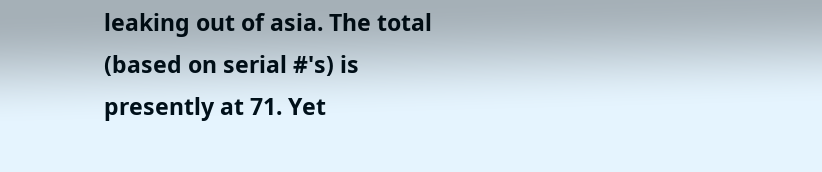leaking out of asia. The total (based on serial #'s) is presently at 71. Yet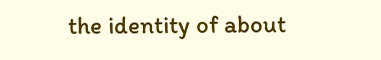the identity of about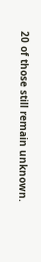20 of those still remain unknown.